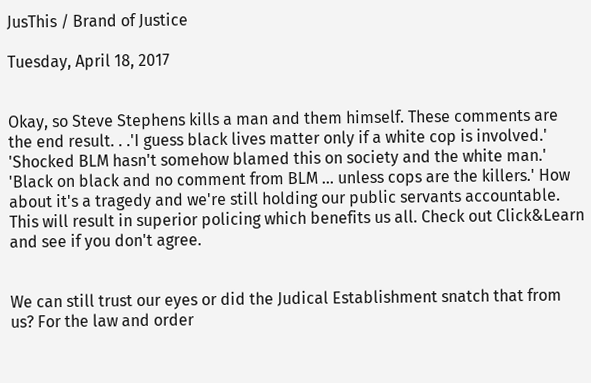JusThis / Brand of Justice

Tuesday, April 18, 2017


Okay, so Steve Stephens kills a man and them himself. These comments are the end result. . .'I guess black lives matter only if a white cop is involved.' 'Shocked BLM hasn't somehow blamed this on society and the white man.' 'Black on black and no comment from BLM ... unless cops are the killers.' How about it's a tragedy and we're still holding our public servants accountable. This will result in superior policing which benefits us all. Check out Click&Learn and see if you don't agree.


We can still trust our eyes or did the Judical Establishment snatch that from us? For the law and order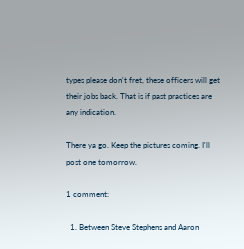types please don't fret, these officers will get their jobs back. That is if past practices are any indication.

There ya go. Keep the pictures coming. I'll post one tomorrow.

1 comment:

  1. Between Steve Stephens and Aaron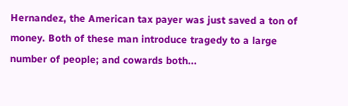Hernandez, the American tax payer was just saved a ton of money. Both of these man introduce tragedy to a large number of people; and cowards both...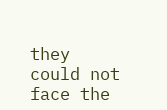they could not face the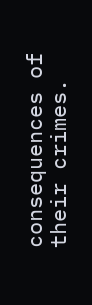consequences of their crimes.